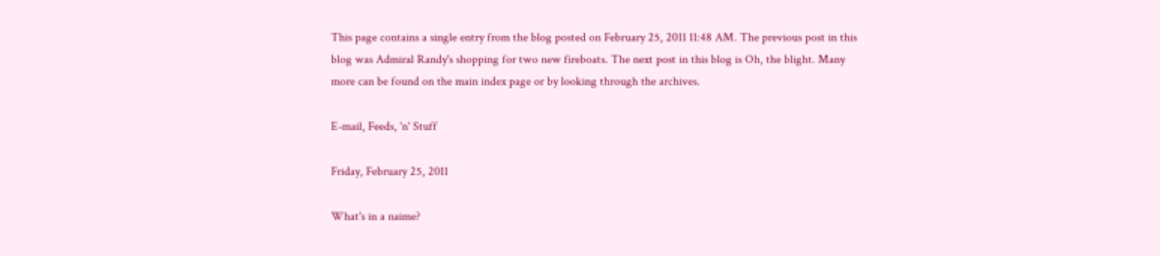This page contains a single entry from the blog posted on February 25, 2011 11:48 AM. The previous post in this blog was Admiral Randy's shopping for two new fireboats. The next post in this blog is Oh, the blight. Many more can be found on the main index page or by looking through the archives.

E-mail, Feeds, 'n' Stuff

Friday, February 25, 2011

What's in a naime?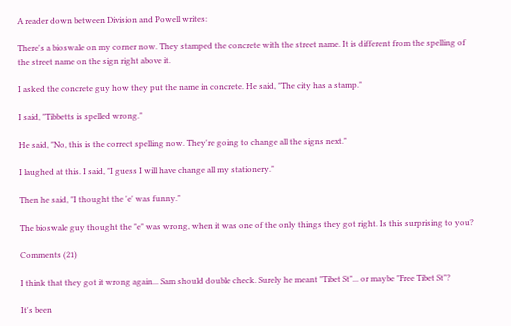A reader down between Division and Powell writes:

There's a bioswale on my corner now. They stamped the concrete with the street name. It is different from the spelling of the street name on the sign right above it.

I asked the concrete guy how they put the name in concrete. He said, "The city has a stamp."

I said, "Tibbetts is spelled wrong."

He said, "No, this is the correct spelling now. They're going to change all the signs next."

I laughed at this. I said, "I guess I will have change all my stationery."

Then he said, "I thought the 'e' was funny."

The bioswale guy thought the "e" was wrong, when it was one of the only things they got right. Is this surprising to you?

Comments (21)

I think that they got it wrong again... Sam should double check. Surely he meant "Tibet St"... or maybe "Free Tibet St"?

It's been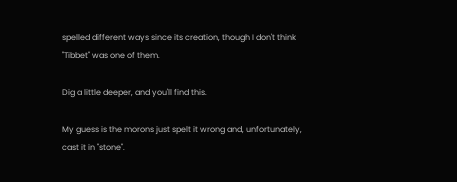spelled different ways since its creation, though I don't think "Tibbet" was one of them.

Dig a little deeper, and you'll find this.

My guess is the morons just spelt it wrong and, unfortunately, cast it in "stone".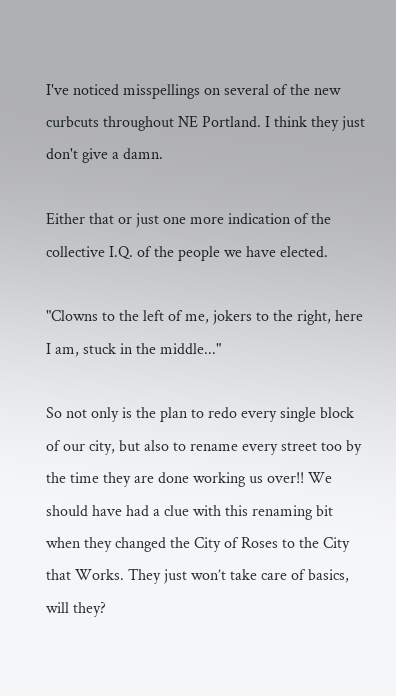I've noticed misspellings on several of the new curbcuts throughout NE Portland. I think they just don't give a damn.

Either that or just one more indication of the collective I.Q. of the people we have elected.

"Clowns to the left of me, jokers to the right, here I am, stuck in the middle..."

So not only is the plan to redo every single block of our city, but also to rename every street too by the time they are done working us over!! We should have had a clue with this renaming bit when they changed the City of Roses to the City that Works. They just won’t take care of basics, will they?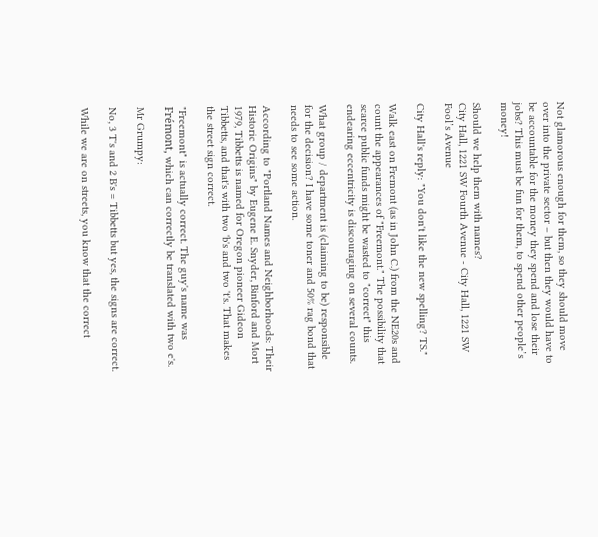Not glamorous enough for them, so they should move over into the private sector – but then they would have to be accountable for the money they spend and lose their jobs? This must be fun for them, to spend other people’s money!

Should we help them with names?
City Hall, 1221 SW Fourth Avenue - City Hall, 1221 SW Fool’s Avenue

City Hall's reply: "You don't like the new spelling? TS."

Walk east on Fremont (as in John C.) from the NE20s and count the appearances of "Freemont." The possibility that scarce public funds might be wasted to "correct" this endearing eccentricity is discouraging on several counts.

What group / department is (claiming to be) responsible for the decision? I have some toner and 50% rag bond that needs to see some action.

According to "Portland Names and Neighborhoods: Their Historic Origins" by Eugene E. Snyder, Binford and Mort 1979, Tibbetts is named for Oregon pioneer Gideon Tibbetts, and that's with two 'b's and two 't's. That makes the street sign correct.

"Freemont" is actually correct. The guy's name was Frémont, which can correctly be translated with two e's.

Mr Grumpy:

No, 3 T's and 2 B's = Tibbetts but yes, the signs are correct.

While we are on streets, you know that the correct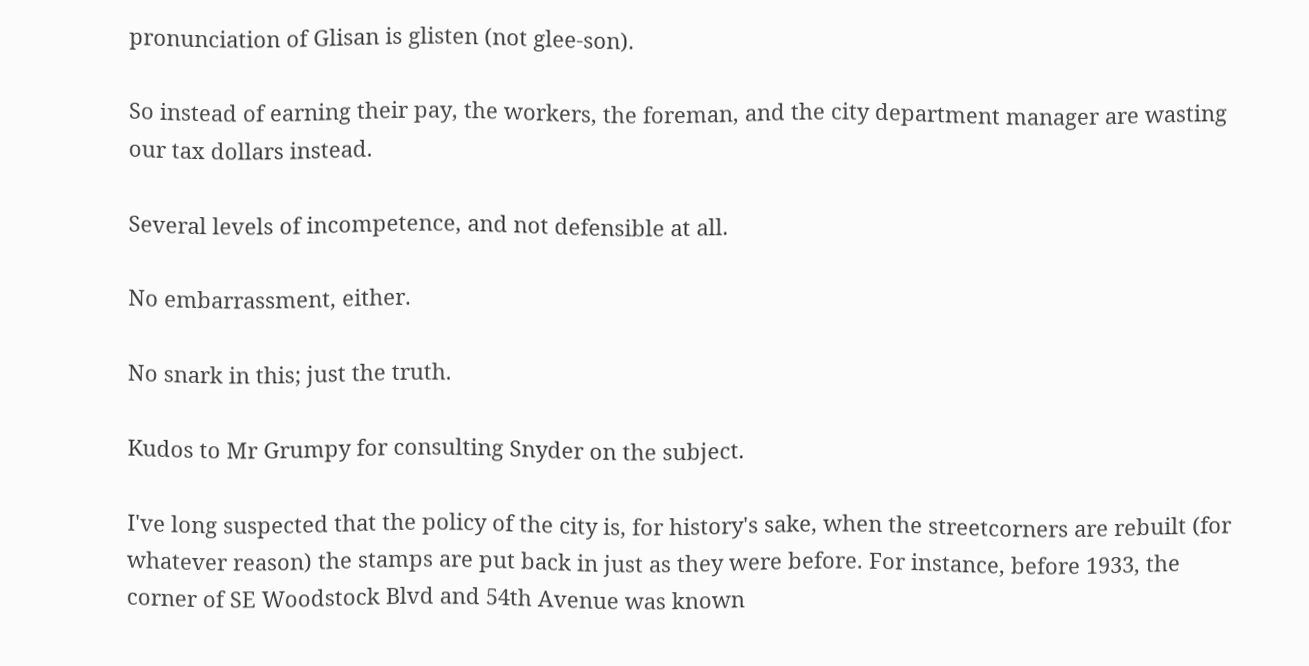pronunciation of Glisan is glisten (not glee-son).

So instead of earning their pay, the workers, the foreman, and the city department manager are wasting our tax dollars instead.

Several levels of incompetence, and not defensible at all.

No embarrassment, either.

No snark in this; just the truth.

Kudos to Mr Grumpy for consulting Snyder on the subject.

I've long suspected that the policy of the city is, for history's sake, when the streetcorners are rebuilt (for whatever reason) the stamps are put back in just as they were before. For instance, before 1933, the corner of SE Woodstock Blvd and 54th Avenue was known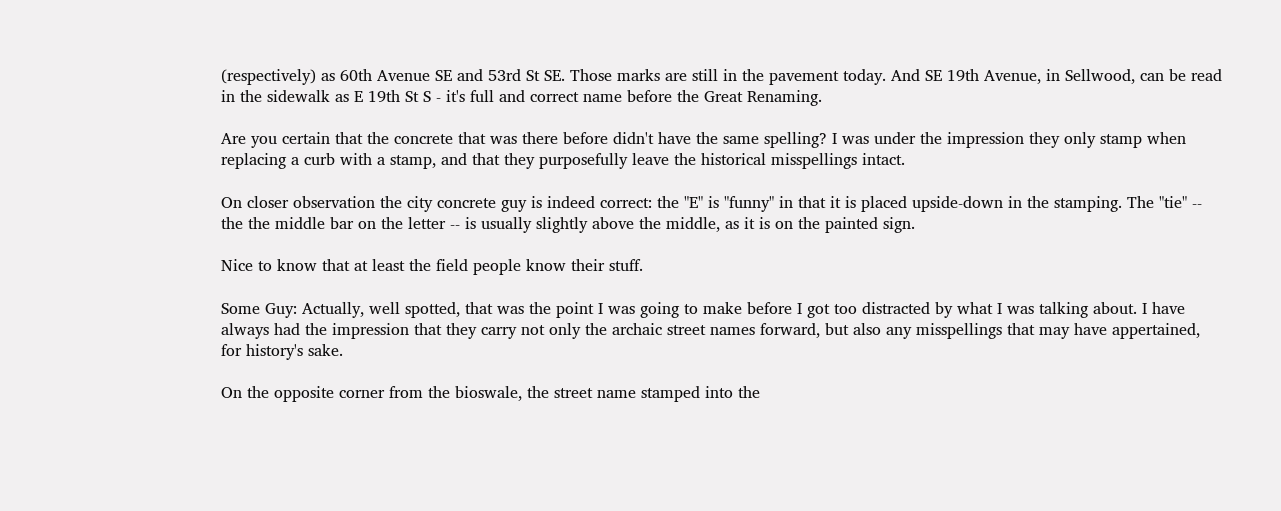(respectively) as 60th Avenue SE and 53rd St SE. Those marks are still in the pavement today. And SE 19th Avenue, in Sellwood, can be read in the sidewalk as E 19th St S - it's full and correct name before the Great Renaming.

Are you certain that the concrete that was there before didn't have the same spelling? I was under the impression they only stamp when replacing a curb with a stamp, and that they purposefully leave the historical misspellings intact.

On closer observation the city concrete guy is indeed correct: the "E" is "funny" in that it is placed upside-down in the stamping. The "tie" -- the the middle bar on the letter -- is usually slightly above the middle, as it is on the painted sign.

Nice to know that at least the field people know their stuff.

Some Guy: Actually, well spotted, that was the point I was going to make before I got too distracted by what I was talking about. I have always had the impression that they carry not only the archaic street names forward, but also any misspellings that may have appertained, for history's sake.

On the opposite corner from the bioswale, the street name stamped into the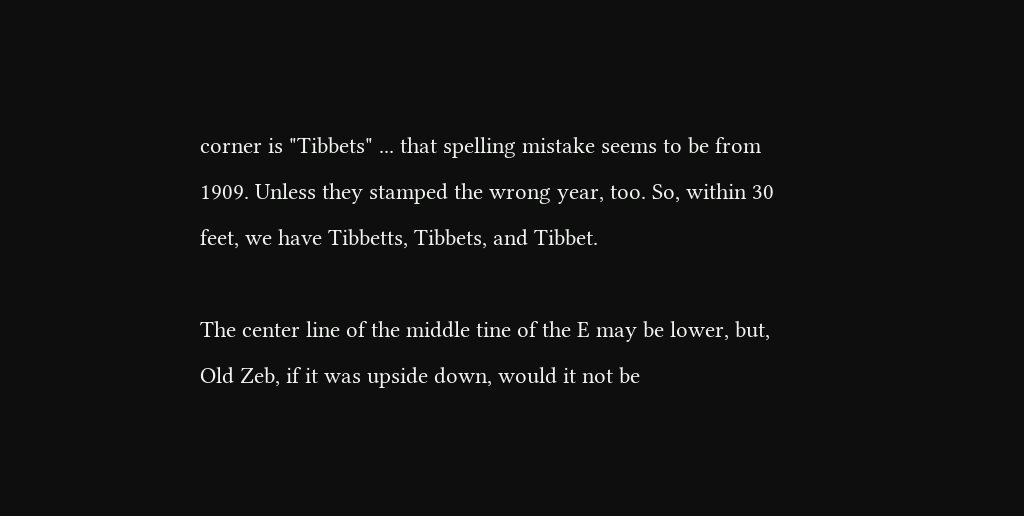corner is "Tibbets" ... that spelling mistake seems to be from 1909. Unless they stamped the wrong year, too. So, within 30 feet, we have Tibbetts, Tibbets, and Tibbet.

The center line of the middle tine of the E may be lower, but, Old Zeb, if it was upside down, would it not be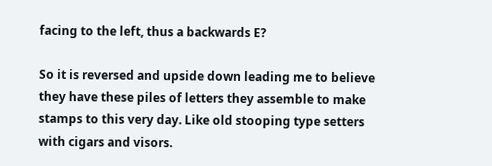facing to the left, thus a backwards E?

So it is reversed and upside down leading me to believe they have these piles of letters they assemble to make stamps to this very day. Like old stooping type setters with cigars and visors.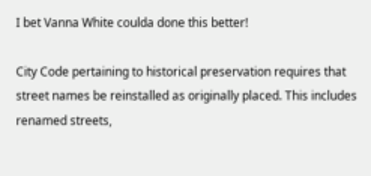I bet Vanna White coulda done this better!

City Code pertaining to historical preservation requires that street names be reinstalled as originally placed. This includes renamed streets,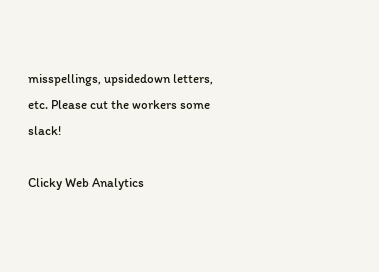misspellings, upsidedown letters, etc. Please cut the workers some slack!

Clicky Web Analytics